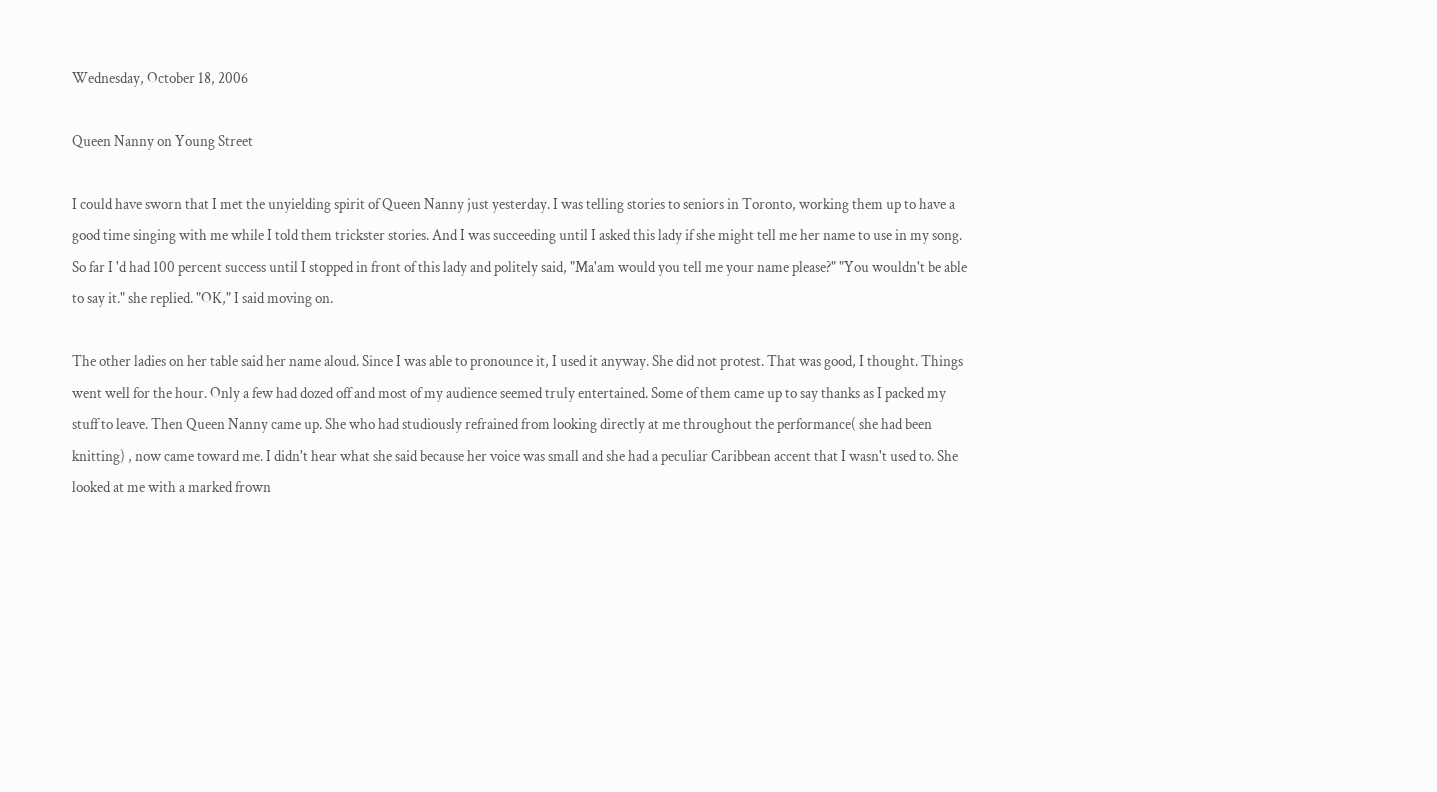Wednesday, October 18, 2006

Queen Nanny on Young Street

I could have sworn that I met the unyielding spirit of Queen Nanny just yesterday. I was telling stories to seniors in Toronto, working them up to have a good time singing with me while I told them trickster stories. And I was succeeding until I asked this lady if she might tell me her name to use in my song. So far I 'd had 100 percent success until I stopped in front of this lady and politely said, "Ma'am would you tell me your name please?" "You wouldn't be able to say it." she replied. "OK," I said moving on.

The other ladies on her table said her name aloud. Since I was able to pronounce it, I used it anyway. She did not protest. That was good, I thought. Things went well for the hour. Only a few had dozed off and most of my audience seemed truly entertained. Some of them came up to say thanks as I packed my stuff to leave. Then Queen Nanny came up. She who had studiously refrained from looking directly at me throughout the performance( she had been knitting) , now came toward me. I didn't hear what she said because her voice was small and she had a peculiar Caribbean accent that I wasn't used to. She looked at me with a marked frown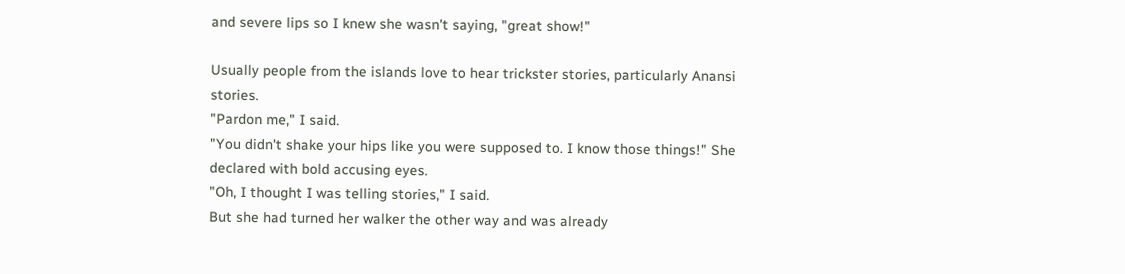and severe lips so I knew she wasn't saying, "great show!"

Usually people from the islands love to hear trickster stories, particularly Anansi stories.
"Pardon me," I said.
"You didn't shake your hips like you were supposed to. I know those things!" She declared with bold accusing eyes.
"Oh, I thought I was telling stories," I said.
But she had turned her walker the other way and was already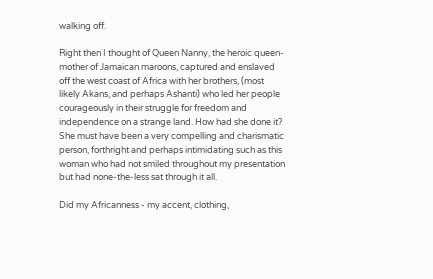walking off.

Right then I thought of Queen Nanny, the heroic queen-mother of Jamaican maroons, captured and enslaved off the west coast of Africa with her brothers, (most likely Akans, and perhaps Ashanti) who led her people courageously in their struggle for freedom and independence on a strange land. How had she done it? She must have been a very compelling and charismatic person, forthright and perhaps intimidating such as this woman who had not smiled throughout my presentation but had none-the-less sat through it all.

Did my Africanness - my accent, clothing,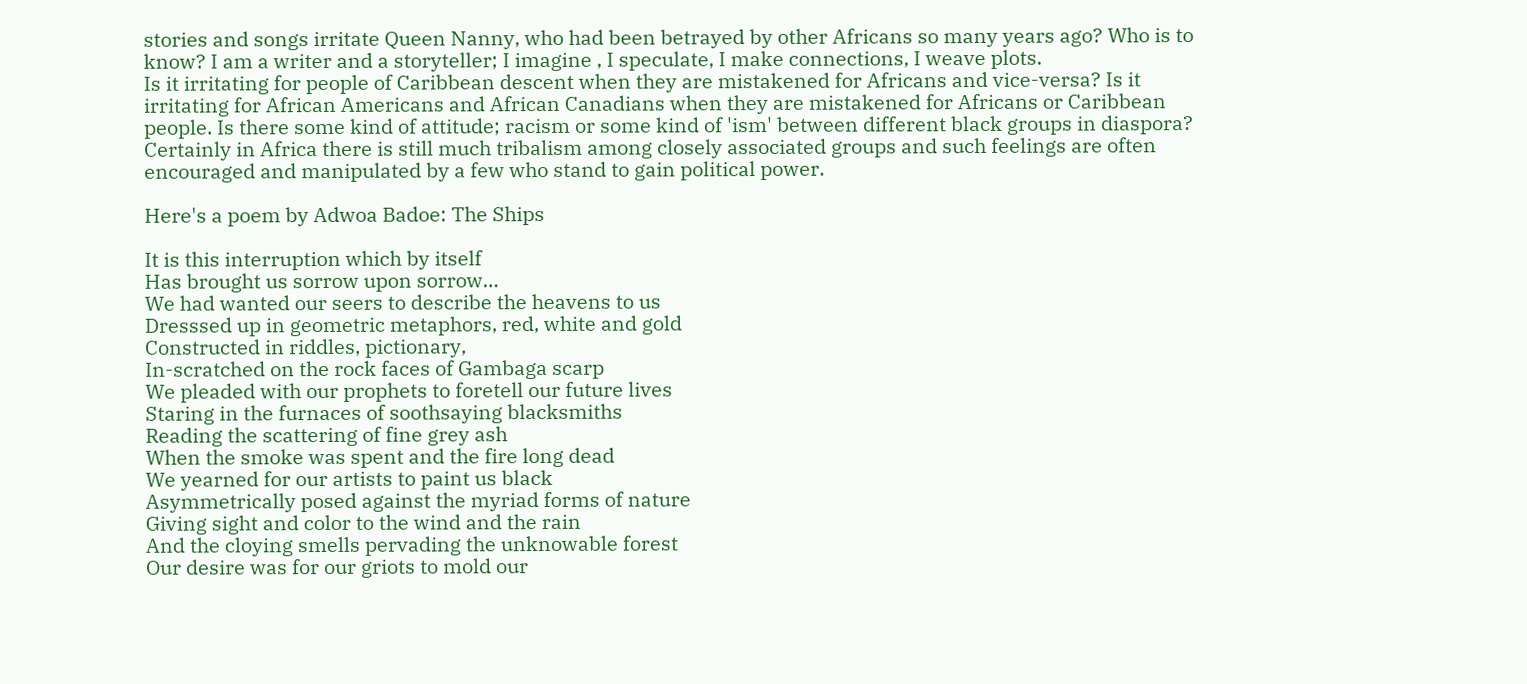stories and songs irritate Queen Nanny, who had been betrayed by other Africans so many years ago? Who is to know? I am a writer and a storyteller; I imagine , I speculate, I make connections, I weave plots.
Is it irritating for people of Caribbean descent when they are mistakened for Africans and vice-versa? Is it irritating for African Americans and African Canadians when they are mistakened for Africans or Caribbean people. Is there some kind of attitude; racism or some kind of 'ism' between different black groups in diaspora? Certainly in Africa there is still much tribalism among closely associated groups and such feelings are often encouraged and manipulated by a few who stand to gain political power.

Here's a poem by Adwoa Badoe: The Ships

It is this interruption which by itself
Has brought us sorrow upon sorrow…
We had wanted our seers to describe the heavens to us
Dresssed up in geometric metaphors, red, white and gold
Constructed in riddles, pictionary,
In-scratched on the rock faces of Gambaga scarp
We pleaded with our prophets to foretell our future lives
Staring in the furnaces of soothsaying blacksmiths
Reading the scattering of fine grey ash
When the smoke was spent and the fire long dead
We yearned for our artists to paint us black
Asymmetrically posed against the myriad forms of nature
Giving sight and color to the wind and the rain
And the cloying smells pervading the unknowable forest
Our desire was for our griots to mold our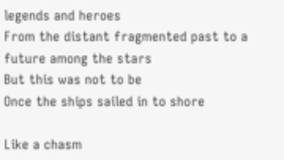legends and heroes
From the distant fragmented past to a future among the stars
But this was not to be
Once the ships sailed in to shore

Like a chasm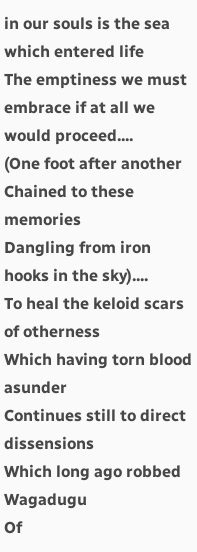in our souls is the sea which entered life
The emptiness we must embrace if at all we would proceed....
(One foot after another
Chained to these memories
Dangling from iron hooks in the sky)....
To heal the keloid scars of otherness
Which having torn blood asunder
Continues still to direct dissensions
Which long ago robbed Wagadugu
Of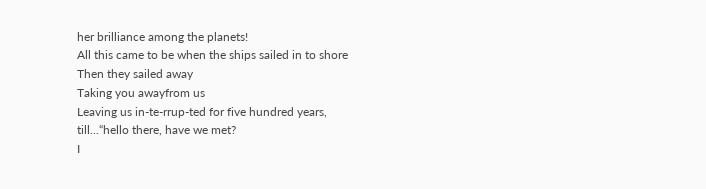her brilliance among the planets!
All this came to be when the ships sailed in to shore
Then they sailed away
Taking you awayfrom us
Leaving us in-te-rrup-ted for five hundred years,
till...“hello there, have we met?
I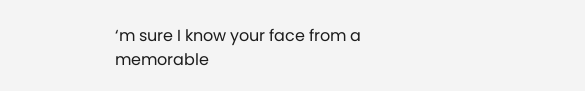‘m sure I know your face from a memorable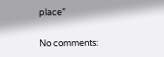place”

No comments: